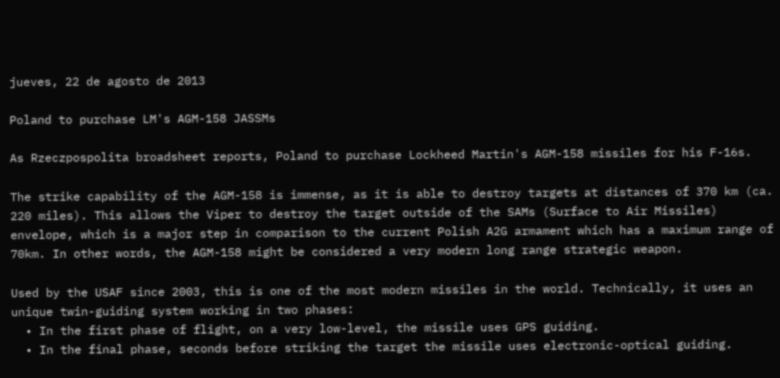jueves, 22 de agosto de 2013

Poland to purchase LM's AGM-158 JASSMs

As Rzeczpospolita broadsheet reports, Poland to purchase Lockheed Martin's AGM-158 missiles for his F-16s.

The strike capability of the AGM-158 is immense, as it is able to destroy targets at distances of 370 km (ca. 220 miles). This allows the Viper to destroy the target outside of the SAMs (Surface to Air Missiles) envelope, which is a major step in comparison to the current Polish A2G armament which has a maximum range of 70km. In other words, the AGM-158 might be considered a very modern long range strategic weapon.

Used by the USAF since 2003, this is one of the most modern missiles in the world. Technically, it uses an unique twin-guiding system working in two phases:
  • In the first phase of flight, on a very low-level, the missile uses GPS guiding.
  • In the final phase, seconds before striking the target the missile uses electronic-optical guiding.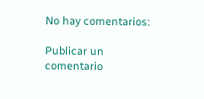No hay comentarios:

Publicar un comentario